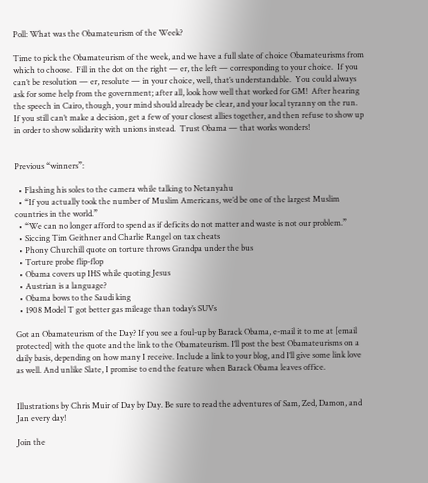Poll: What was the Obamateurism of the Week?

Time to pick the Obamateurism of the week, and we have a full slate of choice Obamateurisms from which to choose.  Fill in the dot on the right — er, the left — corresponding to your choice.  If you can’t be resolution — er, resolute — in your choice, well, that’s understandable.  You could always ask for some help from the government; after all, look how well that worked for GM!  After hearing the speech in Cairo, though, your mind should already be clear, and your local tyranny on the run.  If you still can’t make a decision, get a few of your closest allies together, and then refuse to show up in order to show solidarity with unions instead.  Trust Obama — that works wonders!


Previous “winners”:

  • Flashing his soles to the camera while talking to Netanyahu
  • “If you actually took the number of Muslim Americans, we’d be one of the largest Muslim countries in the world.”
  • “We can no longer afford to spend as if deficits do not matter and waste is not our problem.”
  • Siccing Tim Geithner and Charlie Rangel on tax cheats
  • Phony Churchill quote on torture throws Grandpa under the bus
  • Torture probe flip-flop
  • Obama covers up IHS while quoting Jesus
  • Austrian is a language?
  • Obama bows to the Saudi king
  • 1908 Model T got better gas mileage than today’s SUVs

Got an Obamateurism of the Day? If you see a foul-up by Barack Obama, e-mail it to me at [email protected] with the quote and the link to the Obamateurism. I’ll post the best Obamateurisms on a daily basis, depending on how many I receive. Include a link to your blog, and I’ll give some link love as well. And unlike Slate, I promise to end the feature when Barack Obama leaves office.


Illustrations by Chris Muir of Day by Day. Be sure to read the adventures of Sam, Zed, Damon, and Jan every day!

Join the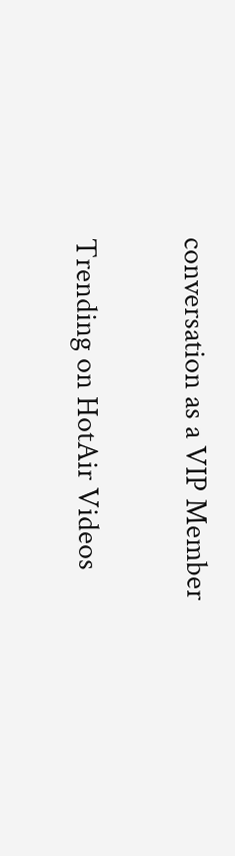conversation as a VIP Member

Trending on HotAir Videos